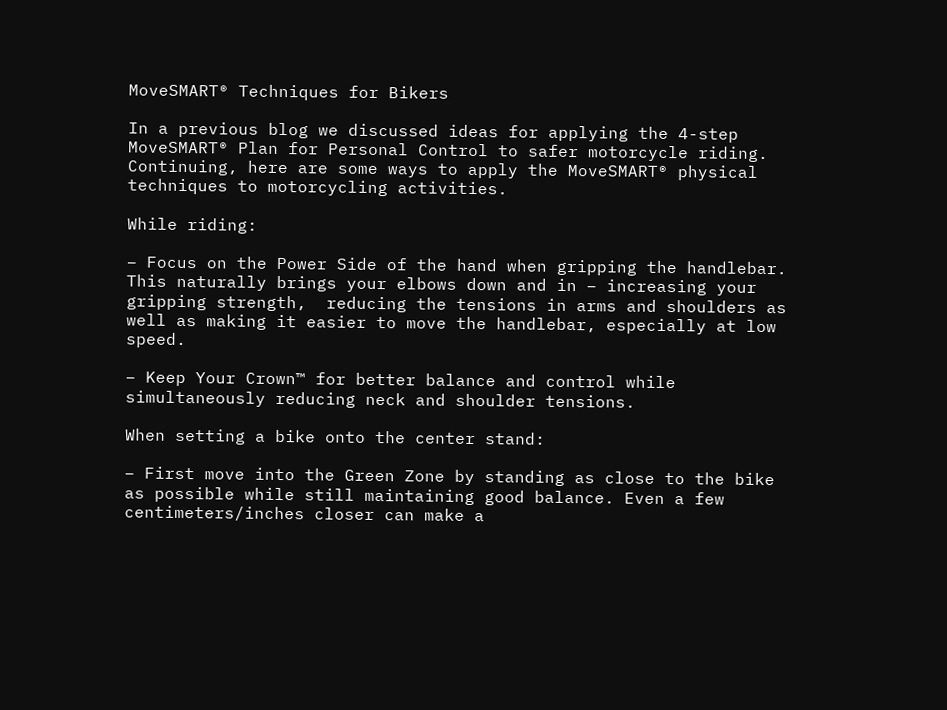MoveSMART® Techniques for Bikers

In a previous blog we discussed ideas for applying the 4-step MoveSMART® Plan for Personal Control to safer motorcycle riding. Continuing, here are some ways to apply the MoveSMART® physical techniques to motorcycling activities.

While riding:

– Focus on the Power Side of the hand when gripping the handlebar. This naturally brings your elbows down and in – increasing your gripping strength,  reducing the tensions in arms and shoulders as well as making it easier to move the handlebar, especially at low speed.

– Keep Your Crown™ for better balance and control while simultaneously reducing neck and shoulder tensions.

When setting a bike onto the center stand:

– First move into the Green Zone by standing as close to the bike as possible while still maintaining good balance. Even a few centimeters/inches closer can make a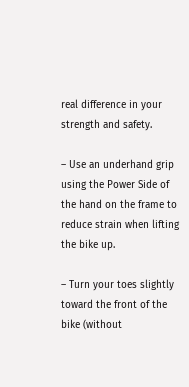real difference in your strength and safety.

– Use an underhand grip using the Power Side of the hand on the frame to reduce strain when lifting the bike up.

– Turn your toes slightly toward the front of the bike (without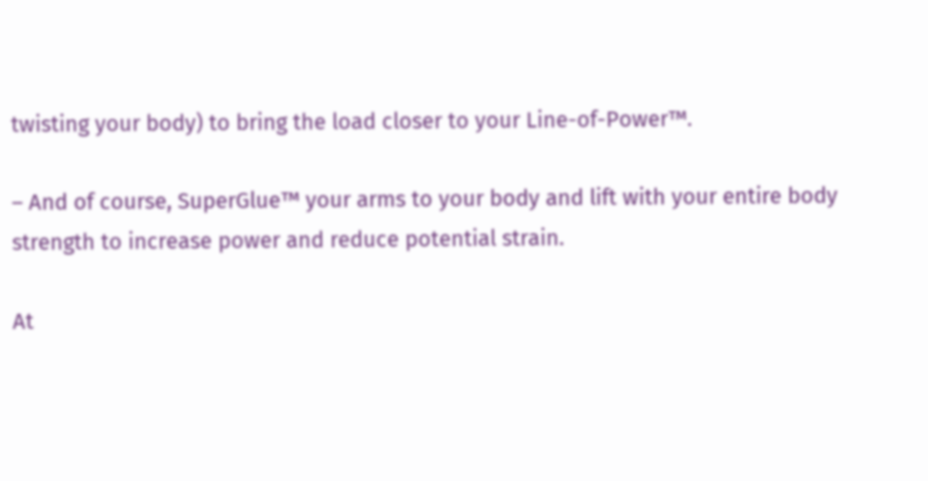twisting your body) to bring the load closer to your Line-of-Power™.

– And of course, SuperGlue™ your arms to your body and lift with your entire body strength to increase power and reduce potential strain.

At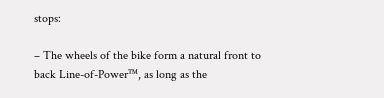stops:

– The wheels of the bike form a natural front to back Line-of-Power™, as long as the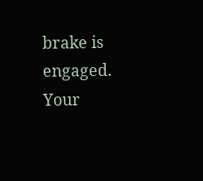brake is engaged. Your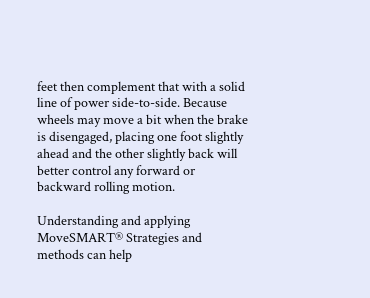feet then complement that with a solid line of power side-to-side. Because wheels may move a bit when the brake is disengaged, placing one foot slightly ahead and the other slightly back will better control any forward or backward rolling motion.

Understanding and applying MoveSMART® Strategies and methods can help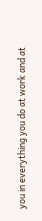you in everything you do at work and at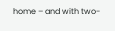home – and with two-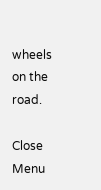wheels on the road.

Close Menu